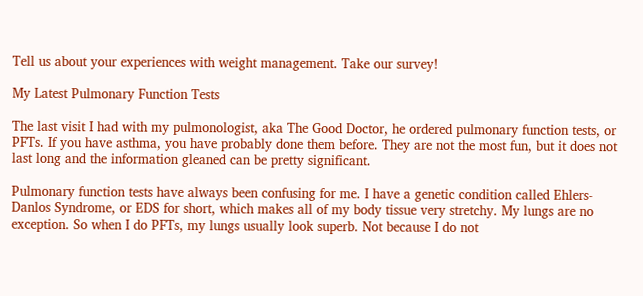Tell us about your experiences with weight management. Take our survey!

My Latest Pulmonary Function Tests

The last visit I had with my pulmonologist, aka The Good Doctor, he ordered pulmonary function tests, or PFTs. If you have asthma, you have probably done them before. They are not the most fun, but it does not last long and the information gleaned can be pretty significant.

Pulmonary function tests have always been confusing for me. I have a genetic condition called Ehlers-Danlos Syndrome, or EDS for short, which makes all of my body tissue very stretchy. My lungs are no exception. So when I do PFTs, my lungs usually look superb. Not because I do not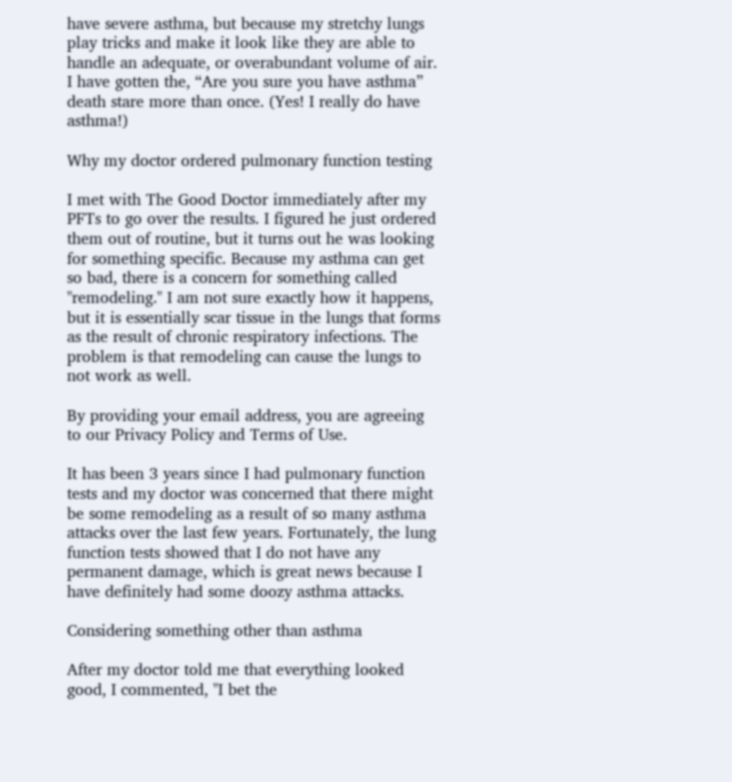have severe asthma, but because my stretchy lungs play tricks and make it look like they are able to handle an adequate, or overabundant volume of air. I have gotten the, “Are you sure you have asthma” death stare more than once. (Yes! I really do have asthma!)

Why my doctor ordered pulmonary function testing

I met with The Good Doctor immediately after my PFTs to go over the results. I figured he just ordered them out of routine, but it turns out he was looking for something specific. Because my asthma can get so bad, there is a concern for something called "remodeling." I am not sure exactly how it happens, but it is essentially scar tissue in the lungs that forms as the result of chronic respiratory infections. The problem is that remodeling can cause the lungs to not work as well.

By providing your email address, you are agreeing to our Privacy Policy and Terms of Use.

It has been 3 years since I had pulmonary function tests and my doctor was concerned that there might be some remodeling as a result of so many asthma attacks over the last few years. Fortunately, the lung function tests showed that I do not have any permanent damage, which is great news because I have definitely had some doozy asthma attacks.

Considering something other than asthma

After my doctor told me that everything looked good, I commented, "I bet the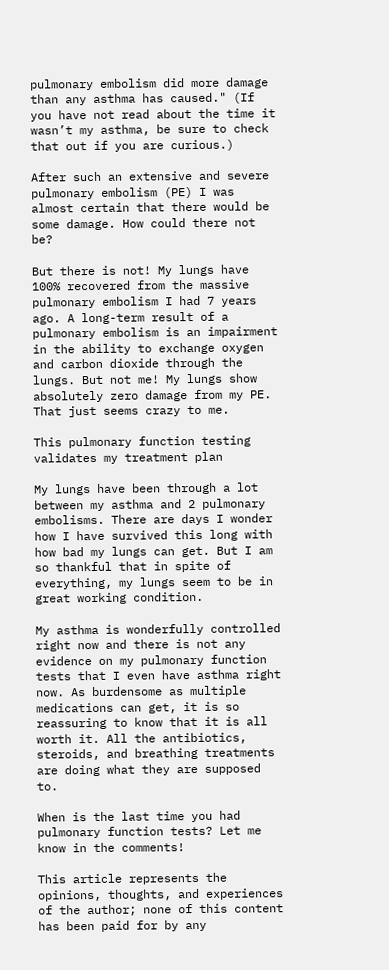pulmonary embolism did more damage than any asthma has caused." (If you have not read about the time it wasn’t my asthma, be sure to check that out if you are curious.)

After such an extensive and severe pulmonary embolism (PE) I was almost certain that there would be some damage. How could there not be?

But there is not! My lungs have 100% recovered from the massive pulmonary embolism I had 7 years ago. A long-term result of a pulmonary embolism is an impairment in the ability to exchange oxygen and carbon dioxide through the lungs. But not me! My lungs show absolutely zero damage from my PE. That just seems crazy to me.

This pulmonary function testing validates my treatment plan

My lungs have been through a lot between my asthma and 2 pulmonary embolisms. There are days I wonder how I have survived this long with how bad my lungs can get. But I am so thankful that in spite of everything, my lungs seem to be in great working condition.

My asthma is wonderfully controlled right now and there is not any evidence on my pulmonary function tests that I even have asthma right now. As burdensome as multiple medications can get, it is so reassuring to know that it is all worth it. All the antibiotics, steroids, and breathing treatments are doing what they are supposed to.

When is the last time you had pulmonary function tests? Let me know in the comments!

This article represents the opinions, thoughts, and experiences of the author; none of this content has been paid for by any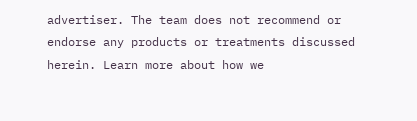advertiser. The team does not recommend or endorse any products or treatments discussed herein. Learn more about how we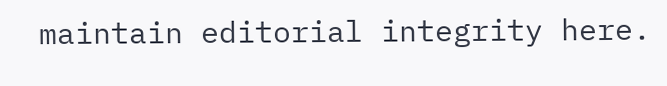maintain editorial integrity here.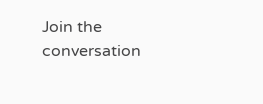Join the conversation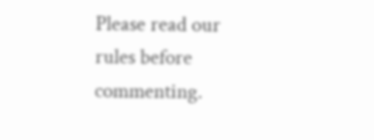Please read our rules before commenting.